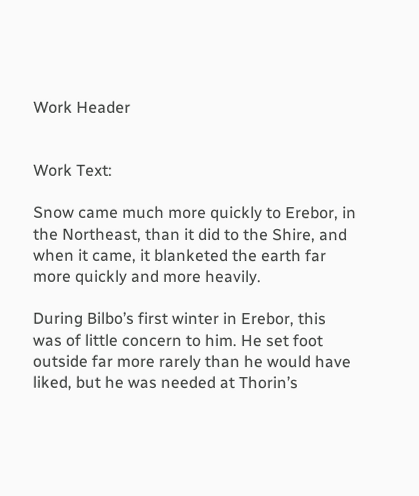Work Header


Work Text:

Snow came much more quickly to Erebor, in the Northeast, than it did to the Shire, and when it came, it blanketed the earth far more quickly and more heavily.

During Bilbo’s first winter in Erebor, this was of little concern to him. He set foot outside far more rarely than he would have liked, but he was needed at Thorin’s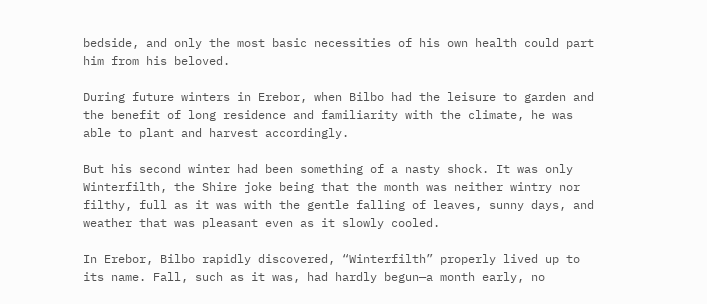bedside, and only the most basic necessities of his own health could part him from his beloved.

During future winters in Erebor, when Bilbo had the leisure to garden and the benefit of long residence and familiarity with the climate, he was able to plant and harvest accordingly.

But his second winter had been something of a nasty shock. It was only Winterfilth, the Shire joke being that the month was neither wintry nor filthy, full as it was with the gentle falling of leaves, sunny days, and weather that was pleasant even as it slowly cooled.

In Erebor, Bilbo rapidly discovered, “Winterfilth” properly lived up to its name. Fall, such as it was, had hardly begun—a month early, no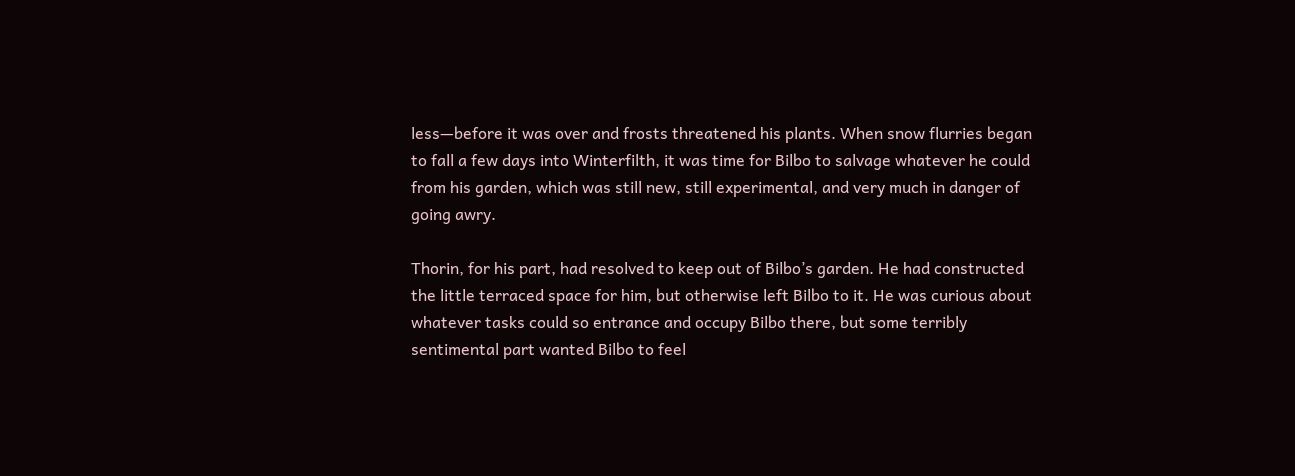less—before it was over and frosts threatened his plants. When snow flurries began to fall a few days into Winterfilth, it was time for Bilbo to salvage whatever he could from his garden, which was still new, still experimental, and very much in danger of going awry.

Thorin, for his part, had resolved to keep out of Bilbo’s garden. He had constructed the little terraced space for him, but otherwise left Bilbo to it. He was curious about whatever tasks could so entrance and occupy Bilbo there, but some terribly sentimental part wanted Bilbo to feel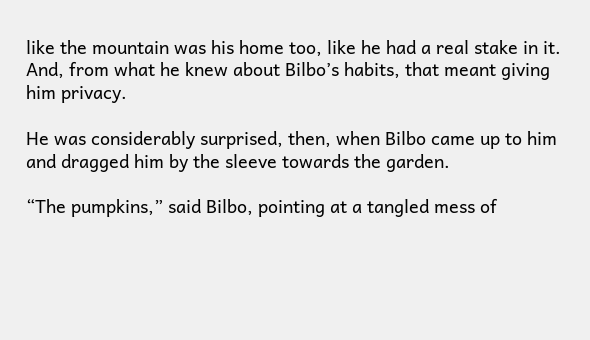like the mountain was his home too, like he had a real stake in it. And, from what he knew about Bilbo’s habits, that meant giving him privacy.

He was considerably surprised, then, when Bilbo came up to him and dragged him by the sleeve towards the garden.

“The pumpkins,” said Bilbo, pointing at a tangled mess of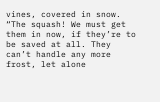vines, covered in snow. “The squash! We must get them in now, if they’re to be saved at all. They can’t handle any more frost, let alone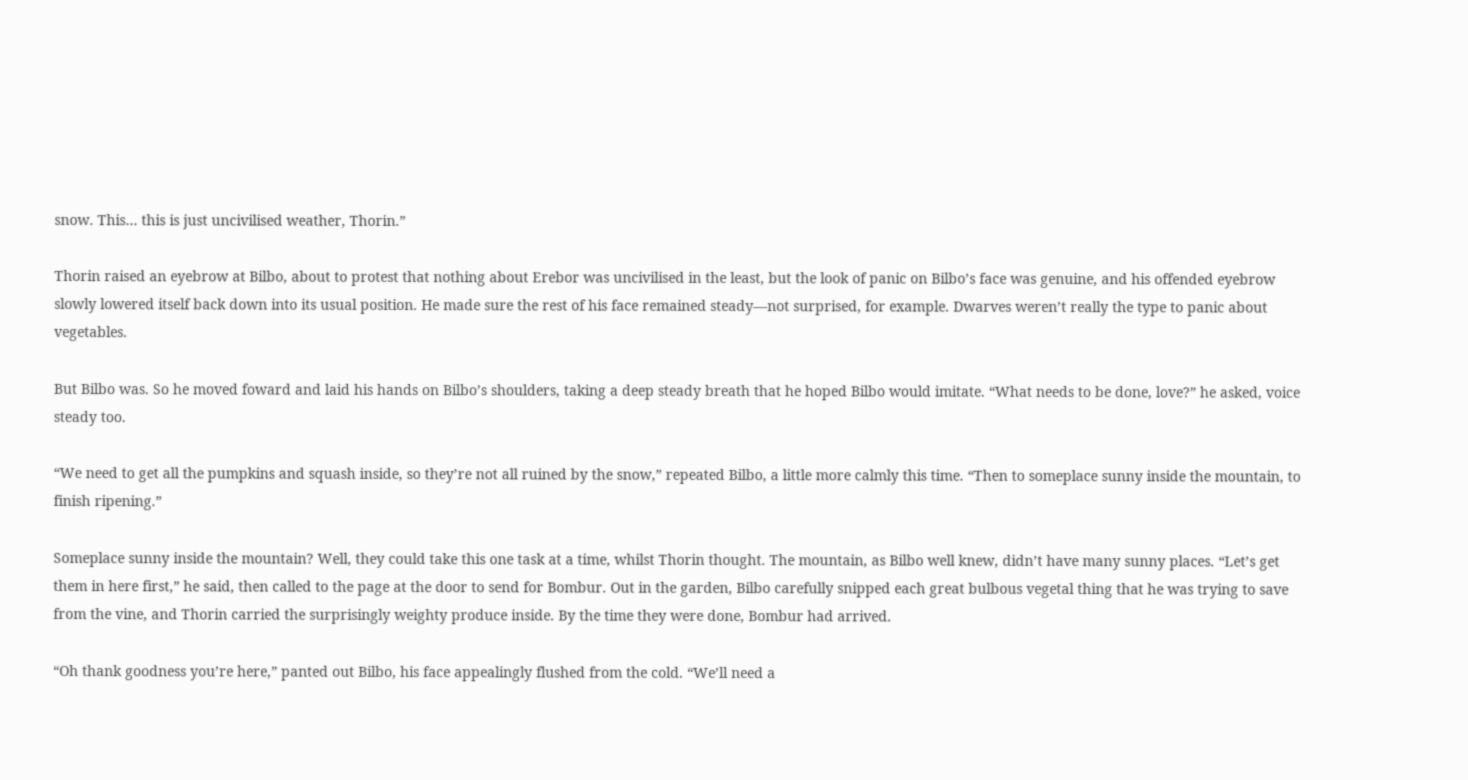snow. This… this is just uncivilised weather, Thorin.”

Thorin raised an eyebrow at Bilbo, about to protest that nothing about Erebor was uncivilised in the least, but the look of panic on Bilbo’s face was genuine, and his offended eyebrow slowly lowered itself back down into its usual position. He made sure the rest of his face remained steady—not surprised, for example. Dwarves weren’t really the type to panic about vegetables.

But Bilbo was. So he moved foward and laid his hands on Bilbo’s shoulders, taking a deep steady breath that he hoped Bilbo would imitate. “What needs to be done, love?” he asked, voice steady too.

“We need to get all the pumpkins and squash inside, so they’re not all ruined by the snow,” repeated Bilbo, a little more calmly this time. “Then to someplace sunny inside the mountain, to finish ripening.”

Someplace sunny inside the mountain? Well, they could take this one task at a time, whilst Thorin thought. The mountain, as Bilbo well knew, didn’t have many sunny places. “Let’s get them in here first,” he said, then called to the page at the door to send for Bombur. Out in the garden, Bilbo carefully snipped each great bulbous vegetal thing that he was trying to save from the vine, and Thorin carried the surprisingly weighty produce inside. By the time they were done, Bombur had arrived.

“Oh thank goodness you’re here,” panted out Bilbo, his face appealingly flushed from the cold. “We’ll need a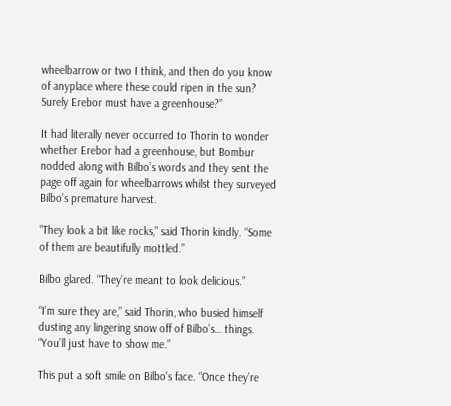wheelbarrow or two I think, and then do you know of anyplace where these could ripen in the sun? Surely Erebor must have a greenhouse?”

It had literally never occurred to Thorin to wonder whether Erebor had a greenhouse, but Bombur nodded along with Bilbo’s words and they sent the page off again for wheelbarrows whilst they surveyed Bilbo’s premature harvest.

“They look a bit like rocks,” said Thorin kindly. “Some of them are beautifully mottled.”

Bilbo glared. “They’re meant to look delicious.”

“I’m sure they are,” said Thorin, who busied himself dusting any lingering snow off of Bilbo’s… things. “You’ll just have to show me.”

This put a soft smile on Bilbo’s face. “Once they’re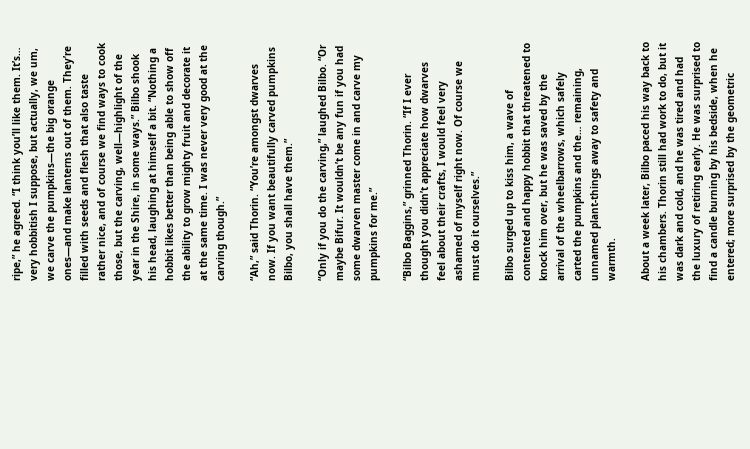ripe,” he agreed. “I think you’ll like them. It’s… very hobbitish I suppose, but actually, we um, we carve the pumpkins—the big orange ones—and make lanterns out of them. They’re filled with seeds and flesh that also taste rather nice, and of course we find ways to cook those, but the carving, well—highlight of the year in the Shire, in some ways.” Bilbo shook his head, laughing at himself a bit. “Nothing a hobbit likes better than being able to show off the ability to grow mighty fruit and decorate it at the same time. I was never very good at the carving though.”

“Ah,” said Thorin. “You’re amongst dwarves now. If you want beautifully carved pumpkins Bilbo, you shall have them.”

“Only if you do the carving,” laughed Bilbo. “Or maybe Bifur. It wouldn’t be any fun if you had some dwarven master come in and carve my pumpkins for me.”

“Bilbo Baggins,” grinned Thorin. “If I ever thought you didn’t appreciate how dwarves feel about their crafts, I would feel very ashamed of myself right now. Of course we must do it ourselves.”

Bilbo surged up to kiss him, a wave of contented and happy hobbit that threatened to knock him over, but he was saved by the arrival of the wheelbarrows, which safely carted the pumpkins and the… remaining, unnamed plant-things away to safety and warmth.

About a week later, Bilbo paced his way back to his chambers. Thorin still had work to do, but it was dark and cold, and he was tired and had the luxury of retiring early. He was surprised to find a candle burning by his bedside, when he entered; more surprised by the geometric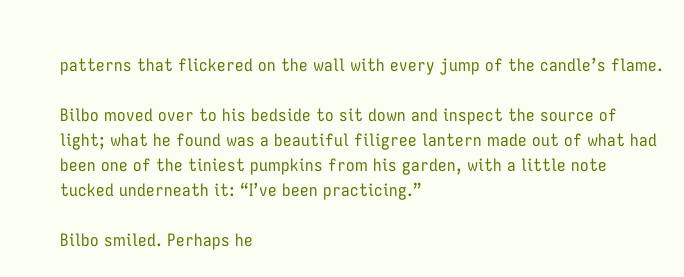patterns that flickered on the wall with every jump of the candle’s flame.

Bilbo moved over to his bedside to sit down and inspect the source of light; what he found was a beautiful filigree lantern made out of what had been one of the tiniest pumpkins from his garden, with a little note tucked underneath it: “I’ve been practicing.”

Bilbo smiled. Perhaps he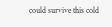could survive this cold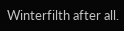Winterfilth after all.